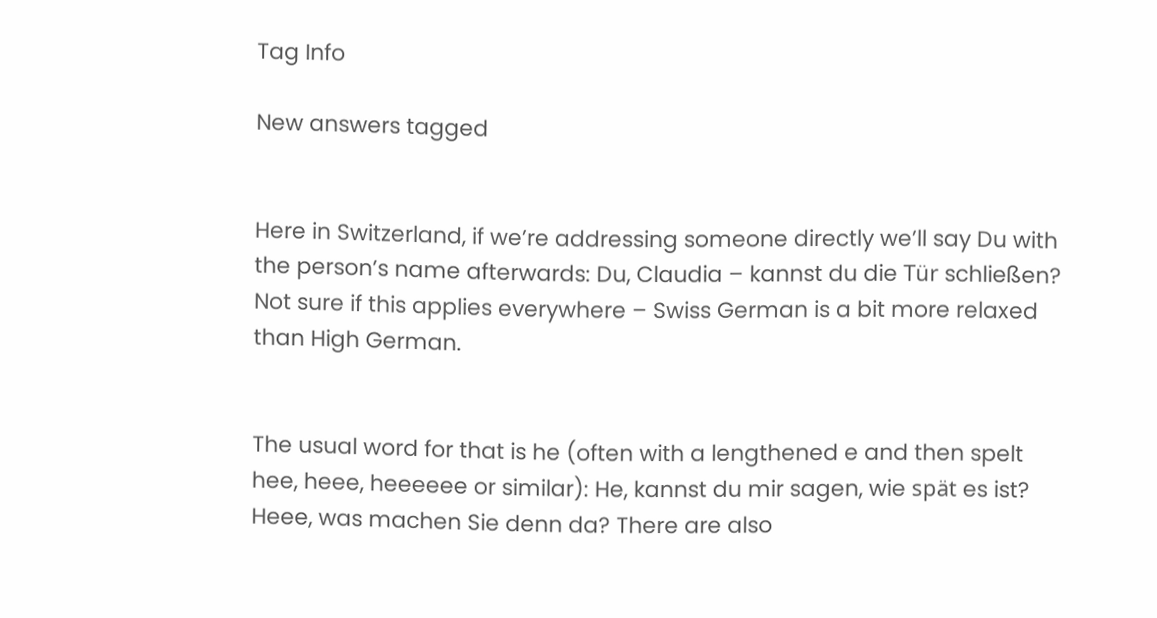Tag Info

New answers tagged


Here in Switzerland, if we’re addressing someone directly we’ll say Du with the person’s name afterwards: Du, Claudia – kannst du die Tür schließen? Not sure if this applies everywhere – Swiss German is a bit more relaxed than High German.


The usual word for that is he (often with a lengthened e and then spelt hee, heee, heeeeee or similar): He, kannst du mir sagen, wie spät es ist? Heee, was machen Sie denn da? There are also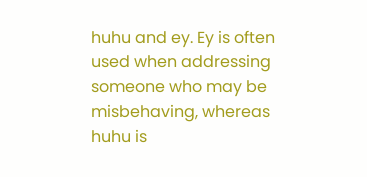huhu and ey. Ey is often used when addressing someone who may be misbehaving, whereas huhu is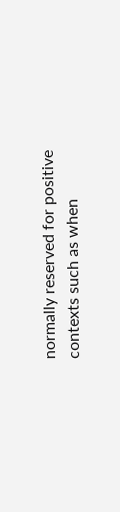normally reserved for positive contexts such as when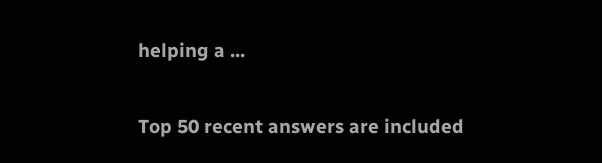helping a ...

Top 50 recent answers are included